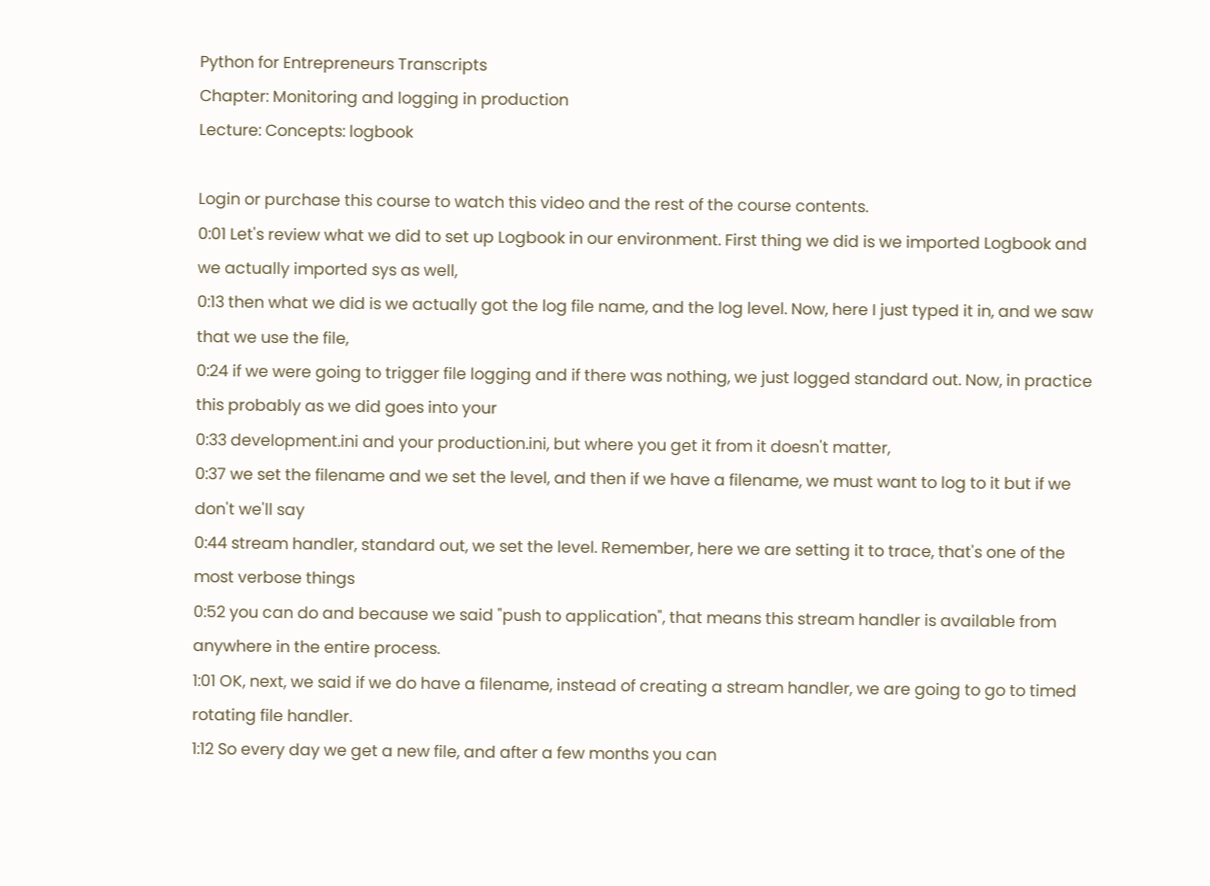Python for Entrepreneurs Transcripts
Chapter: Monitoring and logging in production
Lecture: Concepts: logbook

Login or purchase this course to watch this video and the rest of the course contents.
0:01 Let's review what we did to set up Logbook in our environment. First thing we did is we imported Logbook and we actually imported sys as well,
0:13 then what we did is we actually got the log file name, and the log level. Now, here I just typed it in, and we saw that we use the file,
0:24 if we were going to trigger file logging and if there was nothing, we just logged standard out. Now, in practice this probably as we did goes into your
0:33 development.ini and your production.ini, but where you get it from it doesn't matter,
0:37 we set the filename and we set the level, and then if we have a filename, we must want to log to it but if we don't we'll say
0:44 stream handler, standard out, we set the level. Remember, here we are setting it to trace, that's one of the most verbose things
0:52 you can do and because we said "push to application", that means this stream handler is available from anywhere in the entire process.
1:01 OK, next, we said if we do have a filename, instead of creating a stream handler, we are going to go to timed rotating file handler.
1:12 So every day we get a new file, and after a few months you can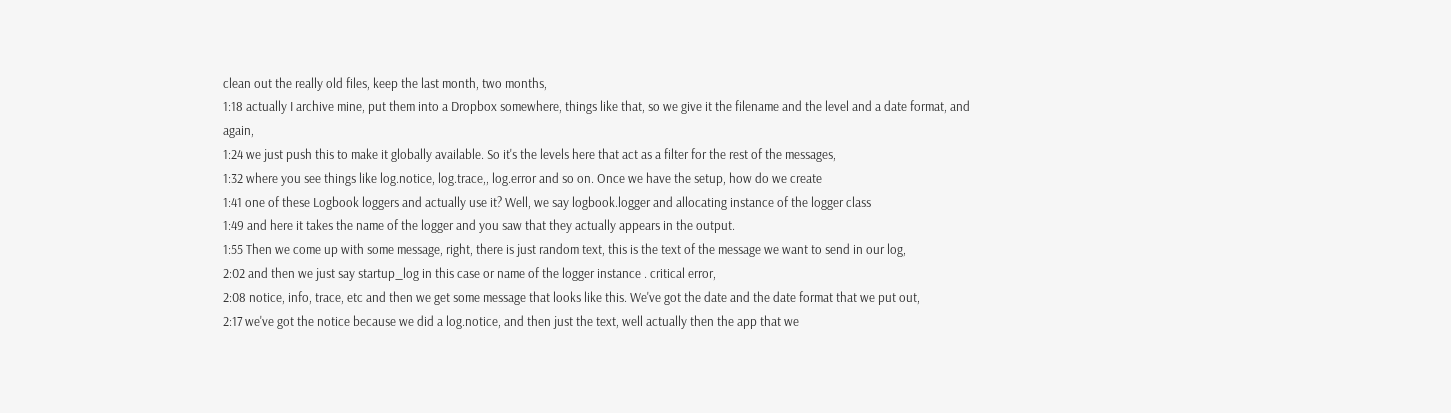clean out the really old files, keep the last month, two months,
1:18 actually I archive mine, put them into a Dropbox somewhere, things like that, so we give it the filename and the level and a date format, and again,
1:24 we just push this to make it globally available. So it's the levels here that act as a filter for the rest of the messages,
1:32 where you see things like log.notice, log.trace,, log.error and so on. Once we have the setup, how do we create
1:41 one of these Logbook loggers and actually use it? Well, we say logbook.logger and allocating instance of the logger class
1:49 and here it takes the name of the logger and you saw that they actually appears in the output.
1:55 Then we come up with some message, right, there is just random text, this is the text of the message we want to send in our log,
2:02 and then we just say startup_log in this case or name of the logger instance . critical error,
2:08 notice, info, trace, etc and then we get some message that looks like this. We've got the date and the date format that we put out,
2:17 we've got the notice because we did a log.notice, and then just the text, well actually then the app that we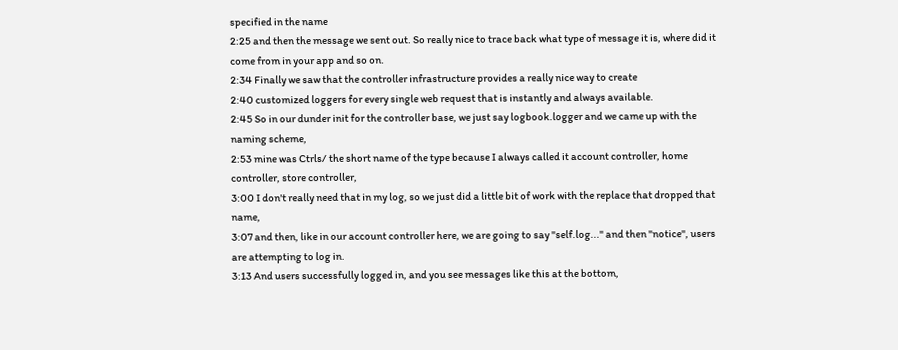specified in the name
2:25 and then the message we sent out. So really nice to trace back what type of message it is, where did it come from in your app and so on.
2:34 Finally we saw that the controller infrastructure provides a really nice way to create
2:40 customized loggers for every single web request that is instantly and always available.
2:45 So in our dunder init for the controller base, we just say logbook.logger and we came up with the naming scheme,
2:53 mine was Ctrls/ the short name of the type because I always called it account controller, home controller, store controller,
3:00 I don't really need that in my log, so we just did a little bit of work with the replace that dropped that name,
3:07 and then, like in our account controller here, we are going to say "self.log..." and then "notice", users are attempting to log in.
3:13 And users successfully logged in, and you see messages like this at the bottom,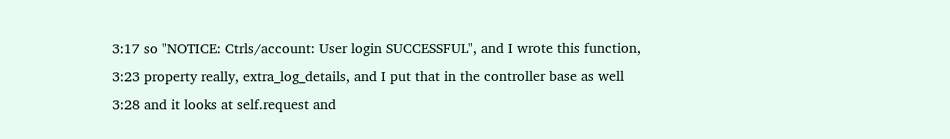3:17 so "NOTICE: Ctrls/account: User login SUCCESSFUL", and I wrote this function,
3:23 property really, extra_log_details, and I put that in the controller base as well
3:28 and it looks at self.request and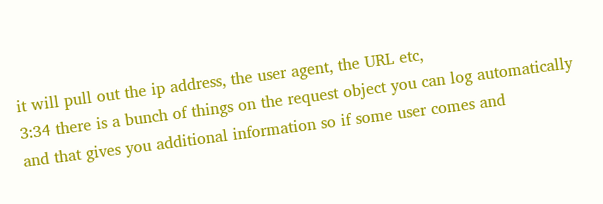it will pull out the ip address, the user agent, the URL etc,
3:34 there is a bunch of things on the request object you can log automatically and that gives you additional information so if some user comes and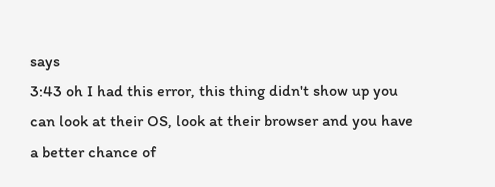says
3:43 oh I had this error, this thing didn't show up you can look at their OS, look at their browser and you have a better chance of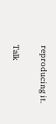reproducing it.

Talk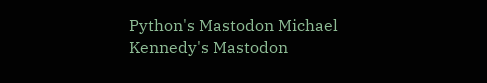Python's Mastodon Michael Kennedy's Mastodon